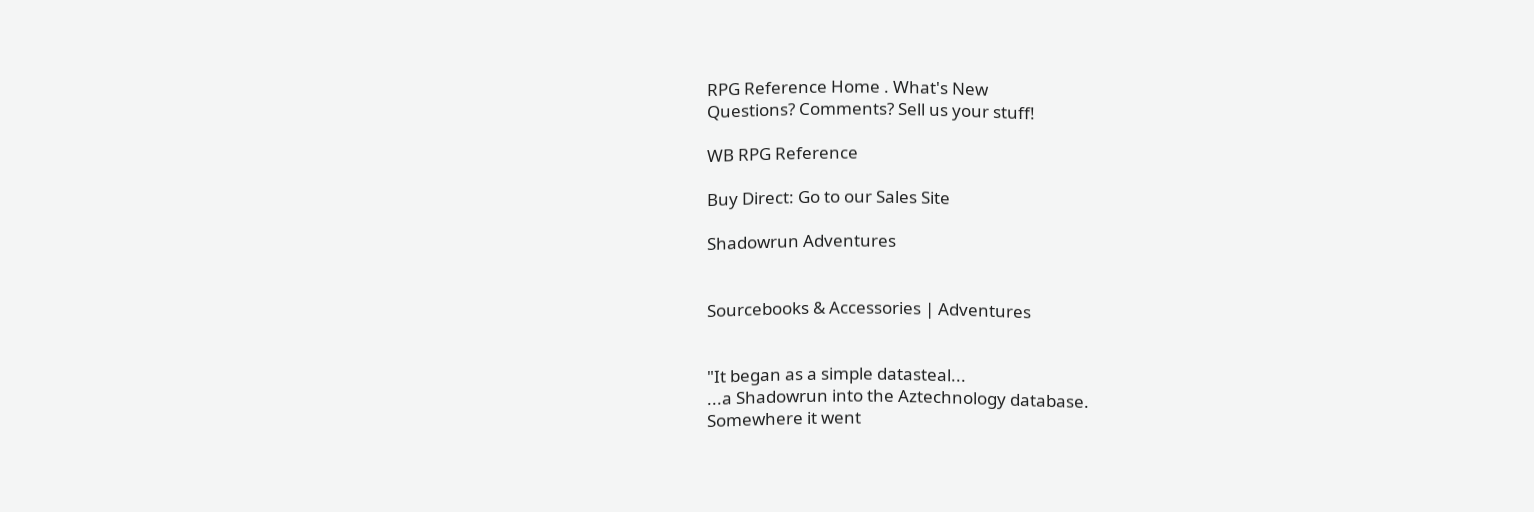RPG Reference Home . What's New
Questions? Comments? Sell us your stuff!

WB RPG Reference

Buy Direct: Go to our Sales Site

Shadowrun Adventures


Sourcebooks & Accessories | Adventures


"It began as a simple datasteal...
...a Shadowrun into the Aztechnology database.
Somewhere it went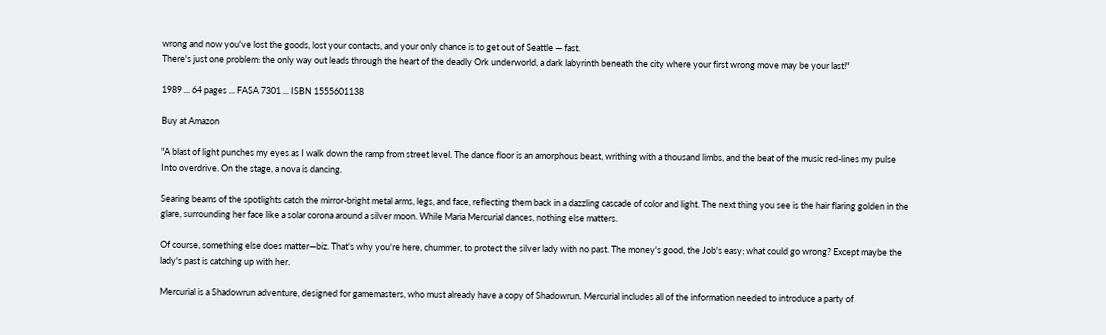wrong and now you've lost the goods, lost your contacts, and your only chance is to get out of Seattle — fast.
There's just one problem: the only way out leads through the heart of the deadly Ork underworld, a dark labyrinth beneath the city where your first wrong move may be your last!"

1989 ... 64 pages ... FASA 7301 ... ISBN 1555601138

Buy at Amazon

"A blast of light punches my eyes as I walk down the ramp from street level. The dance floor is an amorphous beast, writhing with a thousand limbs, and the beat of the music red-lines my pulse Into overdrive. On the stage, a nova is dancing.

Searing beams of the spotlights catch the mirror-bright metal arms, legs, and face, reflecting them back in a dazzling cascade of color and light. The next thing you see is the hair flaring golden in the glare, surrounding her face like a solar corona around a silver moon. While Maria Mercurial dances, nothing else matters.

Of course, something else does matter—biz. That's why you're here, chummer, to protect the silver lady with no past. The money's good, the Job's easy; what could go wrong? Except maybe the lady's past is catching up with her.

Mercurial is a Shadowrun adventure, designed for gamemasters, who must already have a copy of Shadowrun. Mercurial includes all of the information needed to introduce a party of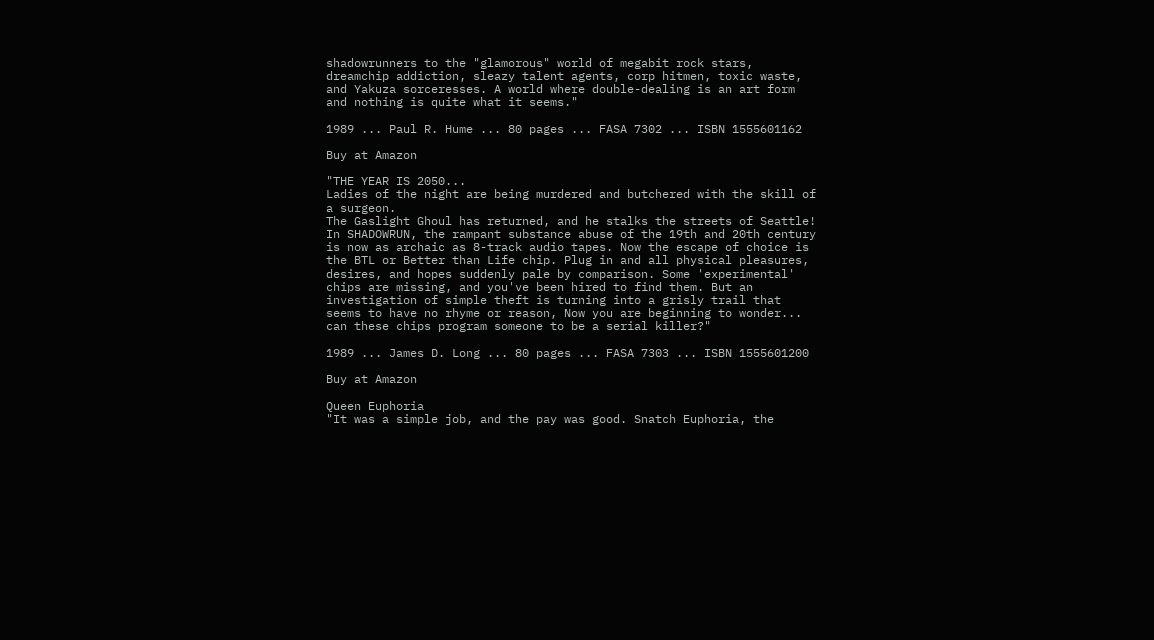shadowrunners to the "glamorous" world of megabit rock stars, dreamchip addiction, sleazy talent agents, corp hitmen, toxic waste, and Yakuza sorceresses. A world where double-dealing is an art form and nothing is quite what it seems."

1989 ... Paul R. Hume ... 80 pages ... FASA 7302 ... ISBN 1555601162

Buy at Amazon

"THE YEAR IS 2050...
Ladies of the night are being murdered and butchered with the skill of a surgeon.
The Gaslight Ghoul has returned, and he stalks the streets of Seattle!
In SHADOWRUN, the rampant substance abuse of the 19th and 20th century is now as archaic as 8-track audio tapes. Now the escape of choice is the BTL or Better than Life chip. Plug in and all physical pleasures, desires, and hopes suddenly pale by comparison. Some 'experimental' chips are missing, and you've been hired to find them. But an investigation of simple theft is turning into a grisly trail that seems to have no rhyme or reason, Now you are beginning to wonder... can these chips program someone to be a serial killer?"

1989 ... James D. Long ... 80 pages ... FASA 7303 ... ISBN 1555601200

Buy at Amazon

Queen Euphoria
"It was a simple job, and the pay was good. Snatch Euphoria, the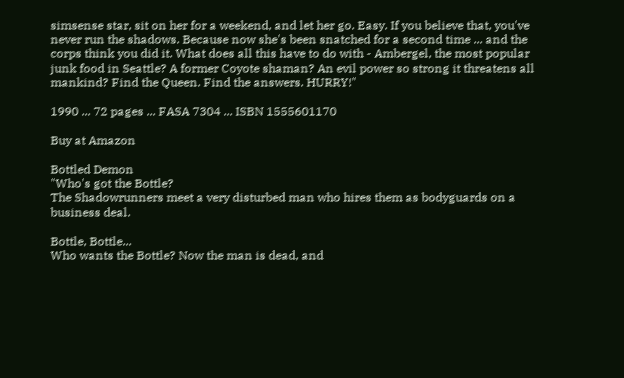simsense star, sit on her for a weekend, and let her go. Easy. If you believe that, you've never run the shadows. Because now she's been snatched for a second time ... and the corps think you did it. What does all this have to do with - Ambergel, the most popular junk food in Seattle? A former Coyote shaman? An evil power so strong it threatens all mankind? Find the Queen. Find the answers. HURRY!"

1990 ... 72 pages ... FASA 7304 ... ISBN 1555601170

Buy at Amazon

Bottled Demon
"Who's got the Bottle?
The Shadowrunners meet a very disturbed man who hires them as bodyguards on a business deal.

Bottle, Bottle...
Who wants the Bottle? Now the man is dead, and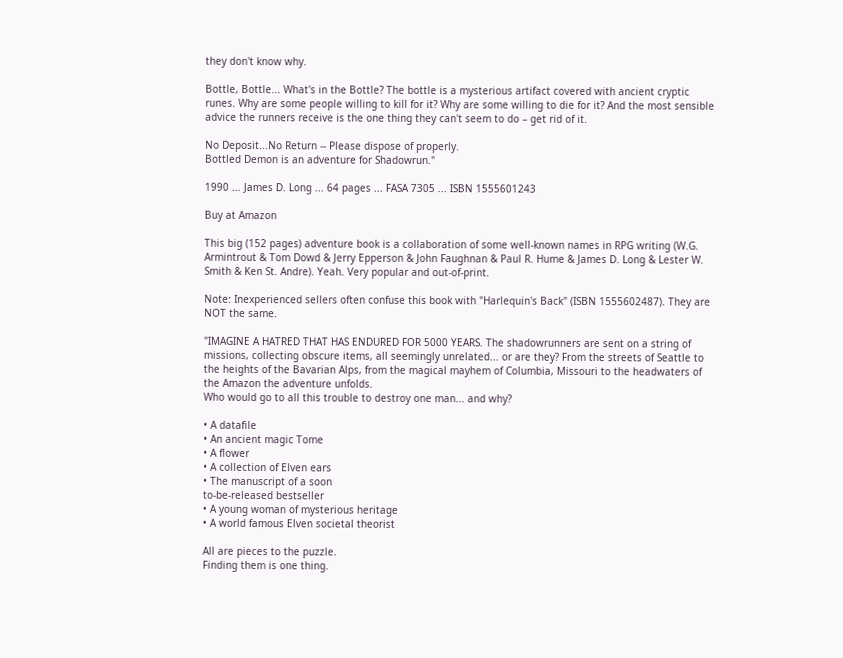they don't know why.

Bottle, Bottle... What's in the Bottle? The bottle is a mysterious artifact covered with ancient cryptic runes. Why are some people willing to kill for it? Why are some willing to die for it? And the most sensible advice the runners receive is the one thing they can't seem to do – get rid of it.

No Deposit...No Return -- Please dispose of properly.
Bottled Demon is an adventure for Shadowrun."

1990 ... James D. Long ... 64 pages ... FASA 7305 ... ISBN 1555601243

Buy at Amazon

This big (152 pages) adventure book is a collaboration of some well-known names in RPG writing (W.G. Armintrout & Tom Dowd & Jerry Epperson & John Faughnan & Paul R. Hume & James D. Long & Lester W. Smith & Ken St. Andre). Yeah. Very popular and out-of-print.

Note: Inexperienced sellers often confuse this book with "Harlequin's Back" (ISBN 1555602487). They are NOT the same.

"IMAGINE A HATRED THAT HAS ENDURED FOR 5000 YEARS. The shadowrunners are sent on a string of missions, collecting obscure items, all seemingly unrelated... or are they? From the streets of Seattle to the heights of the Bavarian Alps, from the magical mayhem of Columbia, Missouri to the headwaters of the Amazon the adventure unfolds.
Who would go to all this trouble to destroy one man... and why?

• A datafile
• An ancient magic Tome
• A flower
• A collection of Elven ears
• The manuscript of a soon
to-be-released bestseller
• A young woman of mysterious heritage
• A world famous Elven societal theorist

All are pieces to the puzzle.
Finding them is one thing.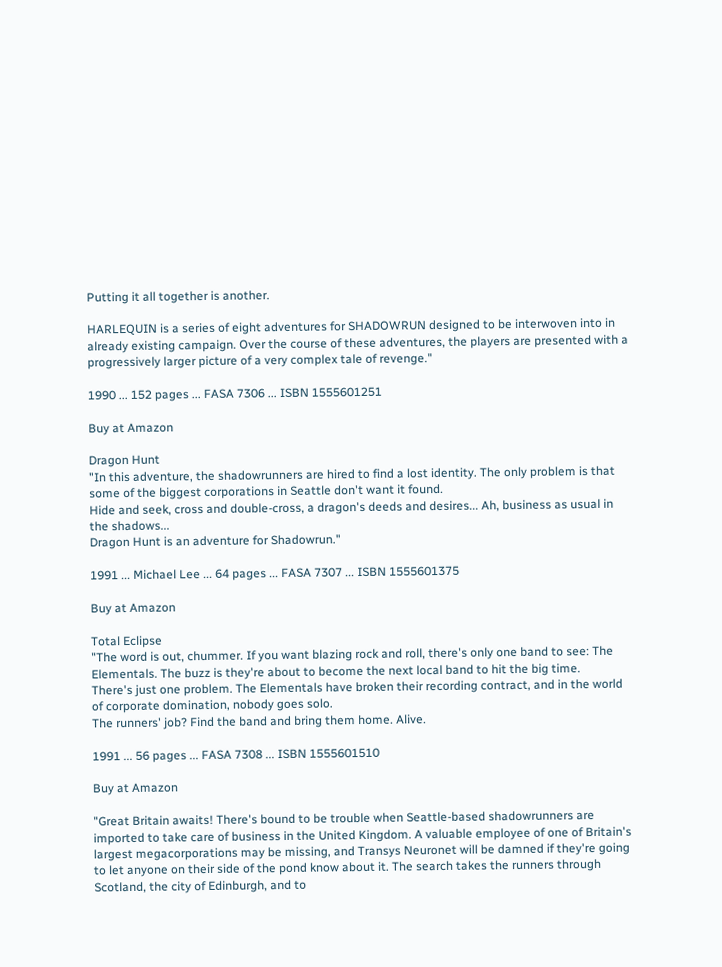Putting it all together is another.

HARLEQUIN is a series of eight adventures for SHADOWRUN designed to be interwoven into in already existing campaign. Over the course of these adventures, the players are presented with a progressively larger picture of a very complex tale of revenge."

1990 ... 152 pages ... FASA 7306 ... ISBN 1555601251

Buy at Amazon

Dragon Hunt
"In this adventure, the shadowrunners are hired to find a lost identity. The only problem is that some of the biggest corporations in Seattle don't want it found.
Hide and seek, cross and double-cross, a dragon's deeds and desires... Ah, business as usual in the shadows...
Dragon Hunt is an adventure for Shadowrun."

1991 ... Michael Lee ... 64 pages ... FASA 7307 ... ISBN 1555601375

Buy at Amazon

Total Eclipse
"The word is out, chummer. If you want blazing rock and roll, there's only one band to see: The Elementals. The buzz is they're about to become the next local band to hit the big time.
There's just one problem. The Elementals have broken their recording contract, and in the world of corporate domination, nobody goes solo.
The runners' job? Find the band and bring them home. Alive.

1991 ... 56 pages ... FASA 7308 ... ISBN 1555601510

Buy at Amazon

"Great Britain awaits! There's bound to be trouble when Seattle-based shadowrunners are imported to take care of business in the United Kingdom. A valuable employee of one of Britain's largest megacorporations may be missing, and Transys Neuronet will be damned if they're going to let anyone on their side of the pond know about it. The search takes the runners through Scotland, the city of Edinburgh, and to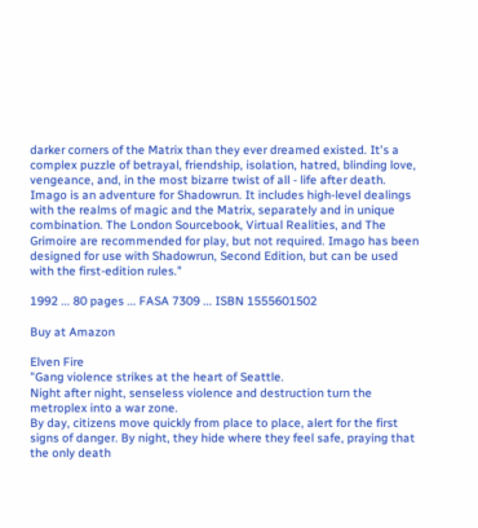darker corners of the Matrix than they ever dreamed existed. It's a complex puzzle of betrayal, friendship, isolation, hatred, blinding love, vengeance, and, in the most bizarre twist of all - life after death. Imago is an adventure for Shadowrun. It includes high-level dealings with the realms of magic and the Matrix, separately and in unique combination. The London Sourcebook, Virtual Realities, and The Grimoire are recommended for play, but not required. Imago has been designed for use with Shadowrun, Second Edition, but can be used with the first-edition rules."

1992 ... 80 pages ... FASA 7309 ... ISBN 1555601502

Buy at Amazon

Elven Fire
"Gang violence strikes at the heart of Seattle.
Night after night, senseless violence and destruction turn the metroplex into a war zone.
By day, citizens move quickly from place to place, alert for the first signs of danger. By night, they hide where they feel safe, praying that the only death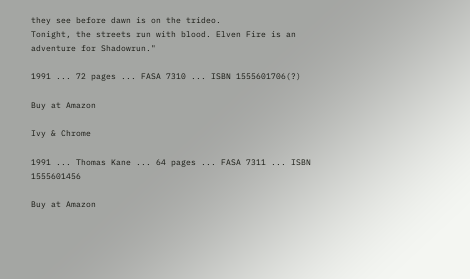they see before dawn is on the trideo.
Tonight, the streets run with blood. Elven Fire is an adventure for Shadowrun."

1991 ... 72 pages ... FASA 7310 ... ISBN 1555601706(?)

Buy at Amazon

Ivy & Chrome

1991 ... Thomas Kane ... 64 pages ... FASA 7311 ... ISBN 1555601456

Buy at Amazon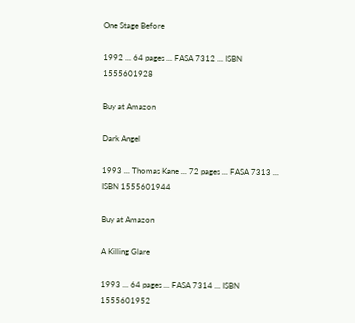One Stage Before

1992 ... 64 pages ... FASA 7312 ... ISBN 1555601928

Buy at Amazon

Dark Angel

1993 ... Thomas Kane ... 72 pages ... FASA 7313 ... ISBN 1555601944

Buy at Amazon

A Killing Glare

1993 ... 64 pages ... FASA 7314 ... ISBN 1555601952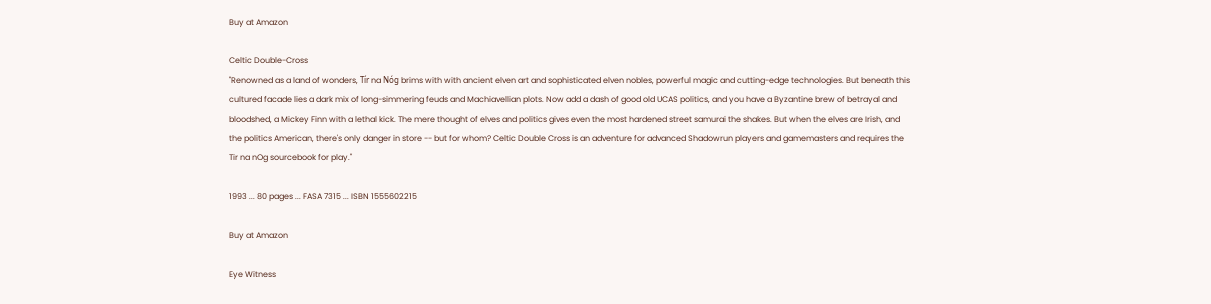Buy at Amazon

Celtic Double-Cross
"Renowned as a land of wonders, Tír na Nóg brims with with ancient elven art and sophisticated elven nobles, powerful magic and cutting-edge technologies. But beneath this cultured facade lies a dark mix of long-simmering feuds and Machiavellian plots. Now add a dash of good old UCAS politics, and you have a Byzantine brew of betrayal and bloodshed, a Mickey Finn with a lethal kick. The mere thought of elves and politics gives even the most hardened street samurai the shakes. But when the elves are Irish, and the politics American, there's only danger in store -- but for whom? Celtic Double Cross is an adventure for advanced Shadowrun players and gamemasters and requires the Tir na nOg sourcebook for play."

1993 ... 80 pages ... FASA 7315 ... ISBN 1555602215

Buy at Amazon

Eye Witness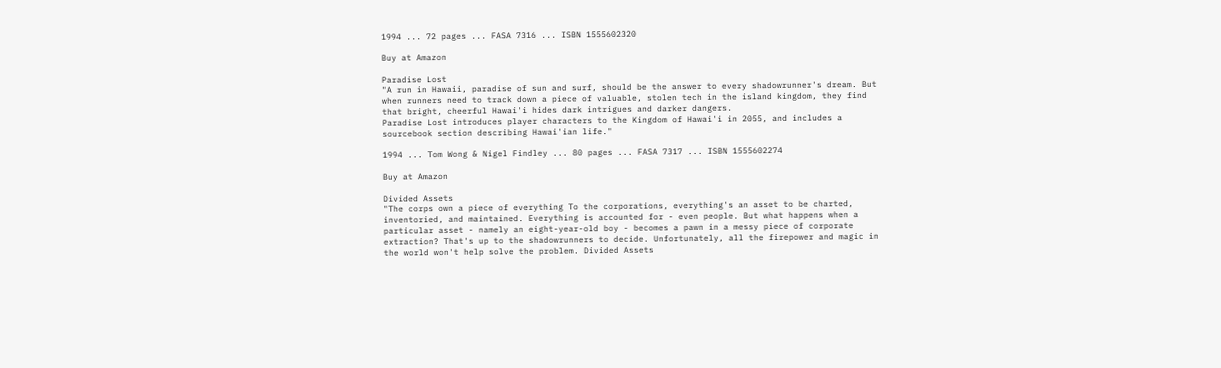1994 ... 72 pages ... FASA 7316 ... ISBN 1555602320

Buy at Amazon

Paradise Lost
"A run in Hawaii, paradise of sun and surf, should be the answer to every shadowrunner's dream. But when runners need to track down a piece of valuable, stolen tech in the island kingdom, they find that bright, cheerful Hawai'i hides dark intrigues and darker dangers.
Paradise Lost introduces player characters to the Kingdom of Hawai'i in 2055, and includes a sourcebook section describing Hawai'ian life."

1994 ... Tom Wong & Nigel Findley ... 80 pages ... FASA 7317 ... ISBN 1555602274

Buy at Amazon

Divided Assets
"The corps own a piece of everything To the corporations, everything's an asset to be charted, inventoried, and maintained. Everything is accounted for - even people. But what happens when a particular asset - namely an eight-year-old boy - becomes a pawn in a messy piece of corporate extraction? That's up to the shadowrunners to decide. Unfortunately, all the firepower and magic in the world won't help solve the problem. Divided Assets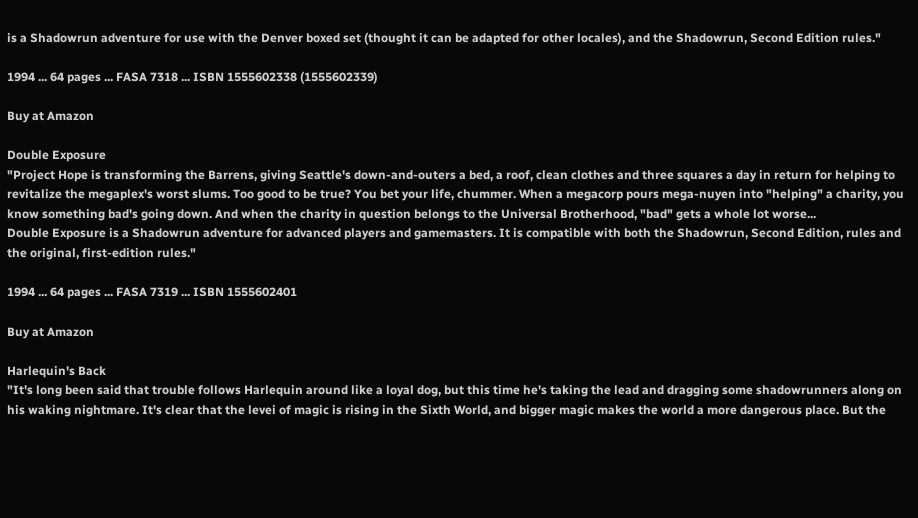is a Shadowrun adventure for use with the Denver boxed set (thought it can be adapted for other locales), and the Shadowrun, Second Edition rules."

1994 ... 64 pages ... FASA 7318 ... ISBN 1555602338 (1555602339)

Buy at Amazon

Double Exposure
"Project Hope is transforming the Barrens, giving Seattle's down-and-outers a bed, a roof, clean clothes and three squares a day in return for helping to revitalize the megaplex's worst slums. Too good to be true? You bet your life, chummer. When a megacorp pours mega-nuyen into "helping" a charity, you know something bad's going down. And when the charity in question belongs to the Universal Brotherhood, "bad" gets a whole lot worse...
Double Exposure is a Shadowrun adventure for advanced players and gamemasters. It is compatible with both the Shadowrun, Second Edition, rules and the original, first-edition rules."

1994 ... 64 pages ... FASA 7319 ... ISBN 1555602401

Buy at Amazon

Harlequin's Back
"It's long been said that trouble follows Harlequin around like a loyal dog, but this time he's taking the lead and dragging some shadowrunners along on his waking nightmare. It's clear that the levei of magic is rising in the Sixth World, and bigger magic makes the world a more dangerous place. But the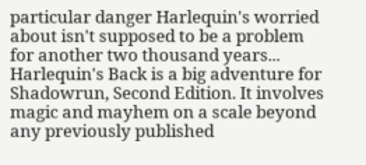particular danger Harlequin's worried about isn't supposed to be a problem for another two thousand years...
Harlequin's Back is a big adventure for Shadowrun, Second Edition. It involves magic and mayhem on a scale beyond any previously published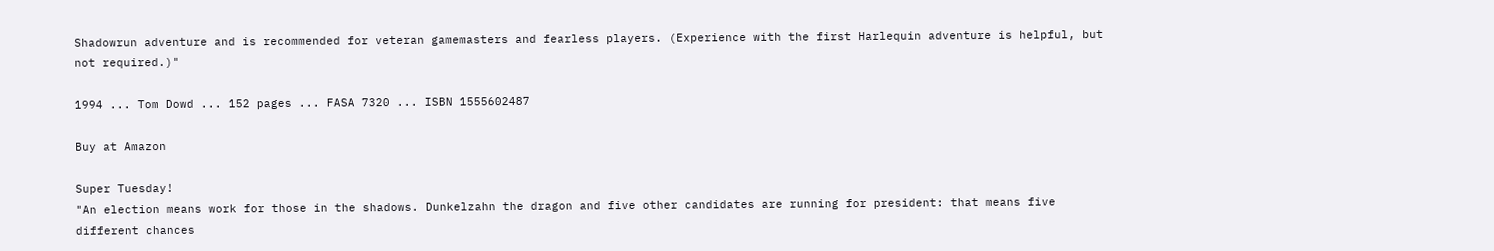Shadowrun adventure and is recommended for veteran gamemasters and fearless players. (Experience with the first Harlequin adventure is helpful, but not required.)"

1994 ... Tom Dowd ... 152 pages ... FASA 7320 ... ISBN 1555602487

Buy at Amazon

Super Tuesday!
"An election means work for those in the shadows. Dunkelzahn the dragon and five other candidates are running for president: that means five different chances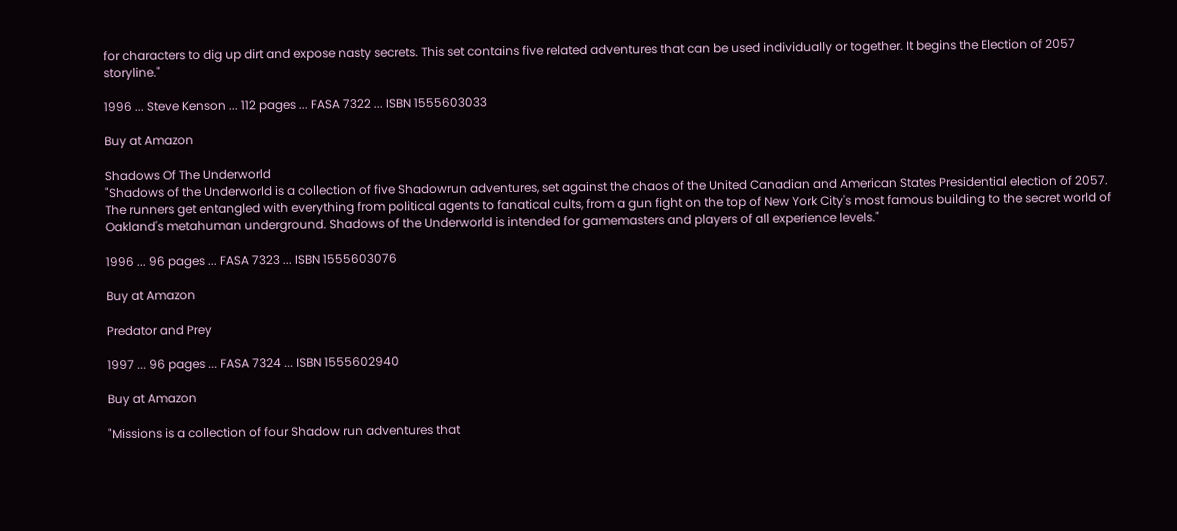for characters to dig up dirt and expose nasty secrets. This set contains five related adventures that can be used individually or together. It begins the Election of 2057 storyline."

1996 ... Steve Kenson ... 112 pages ... FASA 7322 ... ISBN 1555603033

Buy at Amazon

Shadows Of The Underworld
"Shadows of the Underworld is a collection of five Shadowrun adventures, set against the chaos of the United Canadian and American States Presidential election of 2057. The runners get entangled with everything from political agents to fanatical cults, from a gun fight on the top of New York City's most famous building to the secret world of Oakland's metahuman underground. Shadows of the Underworld is intended for gamemasters and players of all experience levels."

1996 ... 96 pages ... FASA 7323 ... ISBN 1555603076

Buy at Amazon

Predator and Prey

1997 ... 96 pages ... FASA 7324 ... ISBN 1555602940

Buy at Amazon

"Missions is a collection of four Shadow run adventures that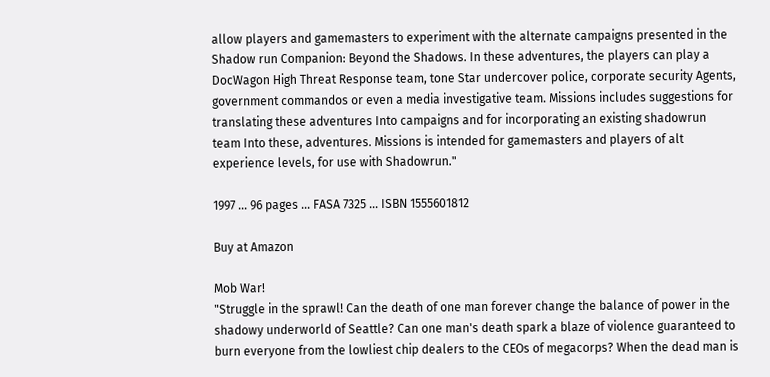allow players and gamemasters to experiment with the alternate campaigns presented in the Shadow run Companion: Beyond the Shadows. In these adventures, the players can play a DocWagon High Threat Response team, tone Star undercover police, corporate security Agents, government commandos or even a media investigative team. Missions includes suggestions for translating these adventures Into campaigns and for incorporating an existing shadowrun team Into these, adventures. Missions is intended for gamemasters and players of alt experience levels, for use with Shadowrun."

1997 ... 96 pages ... FASA 7325 ... ISBN 1555601812

Buy at Amazon

Mob War!
"Struggle in the sprawl! Can the death of one man forever change the balance of power in the shadowy underworld of Seattle? Can one man's death spark a blaze of violence guaranteed to burn everyone from the lowliest chip dealers to the CEOs of megacorps? When the dead man is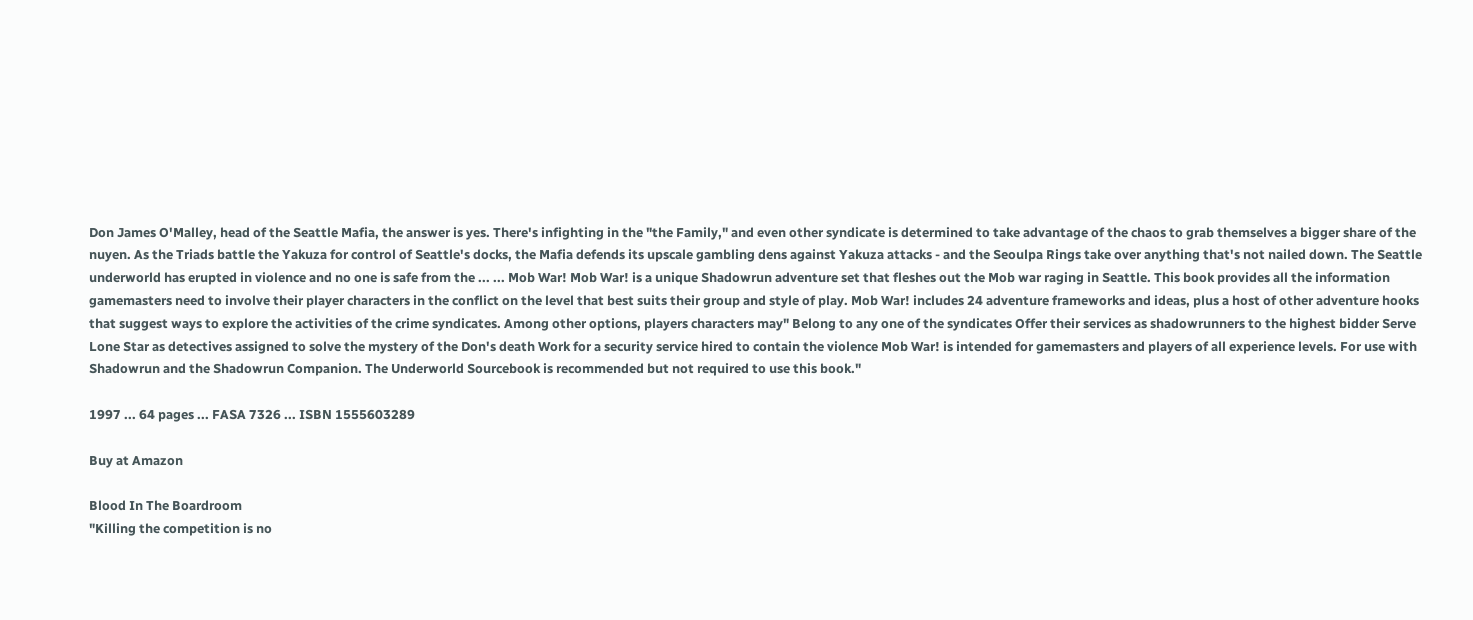Don James O'Malley, head of the Seattle Mafia, the answer is yes. There's infighting in the "the Family," and even other syndicate is determined to take advantage of the chaos to grab themselves a bigger share of the nuyen. As the Triads battle the Yakuza for control of Seattle's docks, the Mafia defends its upscale gambling dens against Yakuza attacks - and the Seoulpa Rings take over anything that's not nailed down. The Seattle underworld has erupted in violence and no one is safe from the ... ... Mob War! Mob War! is a unique Shadowrun adventure set that fleshes out the Mob war raging in Seattle. This book provides all the information gamemasters need to involve their player characters in the conflict on the level that best suits their group and style of play. Mob War! includes 24 adventure frameworks and ideas, plus a host of other adventure hooks that suggest ways to explore the activities of the crime syndicates. Among other options, players characters may" Belong to any one of the syndicates Offer their services as shadowrunners to the highest bidder Serve Lone Star as detectives assigned to solve the mystery of the Don's death Work for a security service hired to contain the violence Mob War! is intended for gamemasters and players of all experience levels. For use with Shadowrun and the Shadowrun Companion. The Underworld Sourcebook is recommended but not required to use this book."

1997 ... 64 pages ... FASA 7326 ... ISBN 1555603289

Buy at Amazon

Blood In The Boardroom
"Killing the competition is no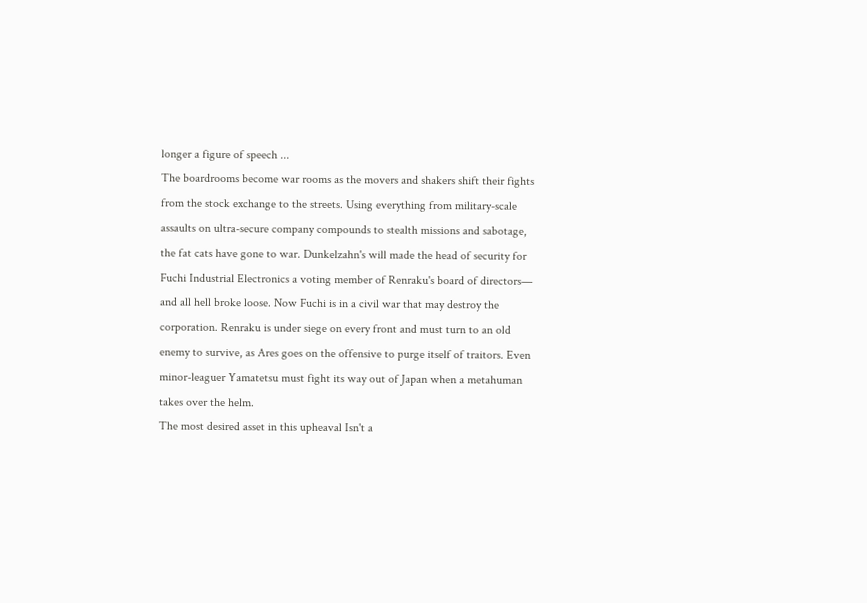longer a figure of speech ...
The boardrooms become war rooms as the movers and shakers shift their fights from the stock exchange to the streets. Using everything from military-scale assaults on ultra-secure company compounds to stealth missions and sabotage, the fat cats have gone to war. Dunkelzahn's will made the head of security for Fuchi Industrial Electronics a voting member of Renraku's board of directors— and all hell broke loose. Now Fuchi is in a civil war that may destroy the corporation. Renraku is under siege on every front and must turn to an old enemy to survive, as Ares goes on the offensive to purge itself of traitors. Even minor-leaguer Yamatetsu must fight its way out of Japan when a metahuman takes over the helm.
The most desired asset in this upheaval Isn't a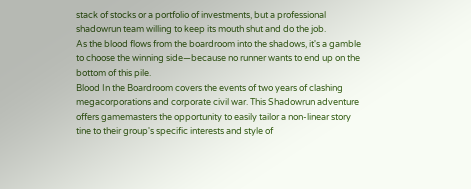stack of stocks or a portfolio of investments, but a professional shadowrun team willing to keep its mouth shut and do the job.
As the blood flows from the boardroom into the shadows, it's a gamble to choose the winning side—because no runner wants to end up on the bottom of this pile.
Blood In the Boardroom covers the events of two years of clashing megacorporations and corporate civil war. This Shadowrun adventure offers gamemasters the opportunity to easily tailor a non-linear story tine to their group's specific interests and style of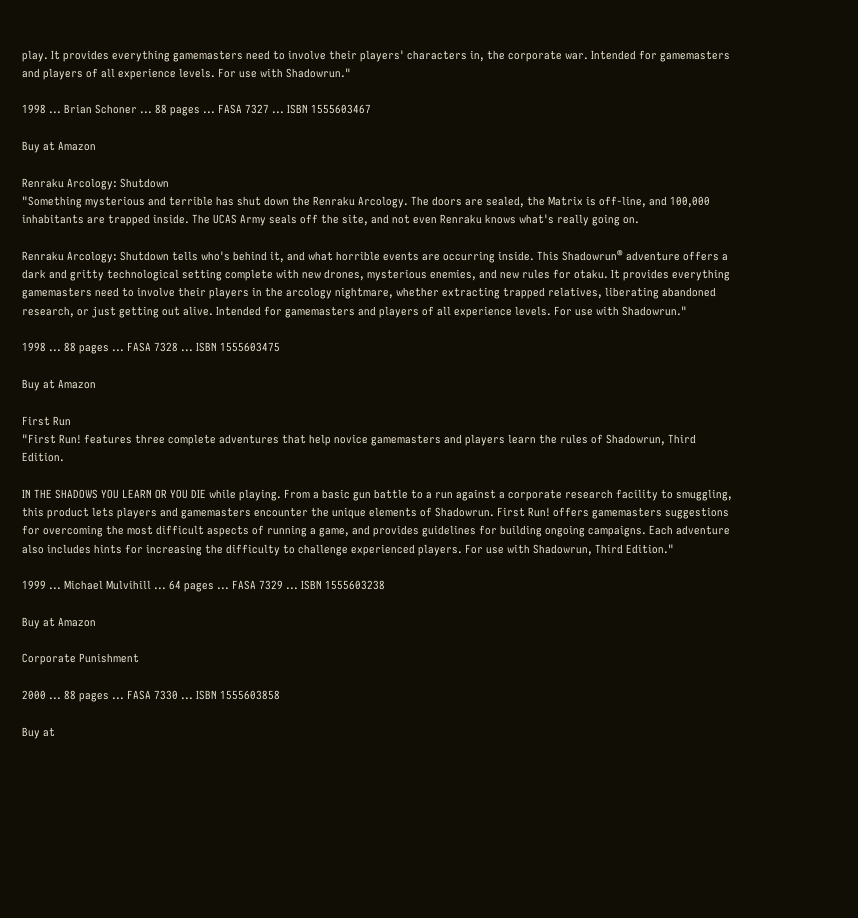play. It provides everything gamemasters need to involve their players' characters in, the corporate war. Intended for gamemasters and players of all experience levels. For use with Shadowrun."

1998 ... Brian Schoner ... 88 pages ... FASA 7327 ... ISBN 1555603467

Buy at Amazon

Renraku Arcology: Shutdown
"Something mysterious and terrible has shut down the Renraku Arcology. The doors are sealed, the Matrix is off-line, and 100,000 inhabitants are trapped inside. The UCAS Army seals off the site, and not even Renraku knows what's really going on.

Renraku Arcology: Shutdown tells who's behind it, and what horrible events are occurring inside. This Shadowrun® adventure offers a dark and gritty technological setting complete with new drones, mysterious enemies, and new rules for otaku. It provides everything gamemasters need to involve their players in the arcology nightmare, whether extracting trapped relatives, liberating abandoned research, or just getting out alive. Intended for gamemasters and players of all experience levels. For use with Shadowrun."

1998 ... 88 pages ... FASA 7328 ... ISBN 1555603475

Buy at Amazon

First Run
"First Run! features three complete adventures that help novice gamemasters and players learn the rules of Shadowrun, Third Edition.

IN THE SHADOWS YOU LEARN OR YOU DIE while playing. From a basic gun battle to a run against a corporate research facility to smuggling, this product lets players and gamemasters encounter the unique elements of Shadowrun. First Run! offers gamemasters suggestions for overcoming the most difficult aspects of running a game, and provides guidelines for building ongoing campaigns. Each adventure also includes hints for increasing the difficulty to challenge experienced players. For use with Shadowrun, Third Edition."

1999 ... Michael Mulvihill ... 64 pages ... FASA 7329 ... ISBN 1555603238

Buy at Amazon

Corporate Punishment

2000 ... 88 pages ... FASA 7330 ... ISBN 1555603858

Buy at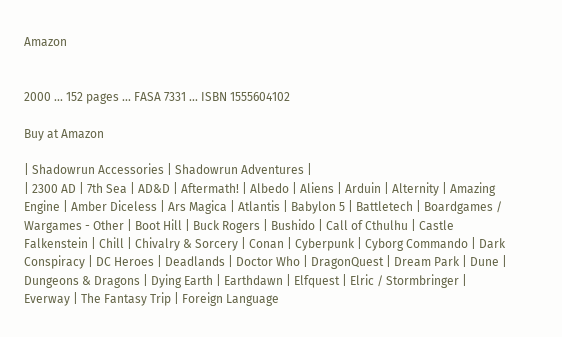Amazon


2000 ... 152 pages ... FASA 7331 ... ISBN 1555604102

Buy at Amazon

| Shadowrun Accessories | Shadowrun Adventures |
| 2300 AD | 7th Sea | AD&D | Aftermath! | Albedo | Aliens | Arduin | Alternity | Amazing Engine | Amber Diceless | Ars Magica | Atlantis | Babylon 5 | Battletech | Boardgames / Wargames - Other | Boot Hill | Buck Rogers | Bushido | Call of Cthulhu | Castle Falkenstein | Chill | Chivalry & Sorcery | Conan | Cyberpunk | Cyborg Commando | Dark Conspiracy | DC Heroes | Deadlands | Doctor Who | DragonQuest | Dream Park | Dune | Dungeons & Dragons | Dying Earth | Earthdawn | Elfquest | Elric / Stormbringer | Everway | The Fantasy Trip | Foreign Language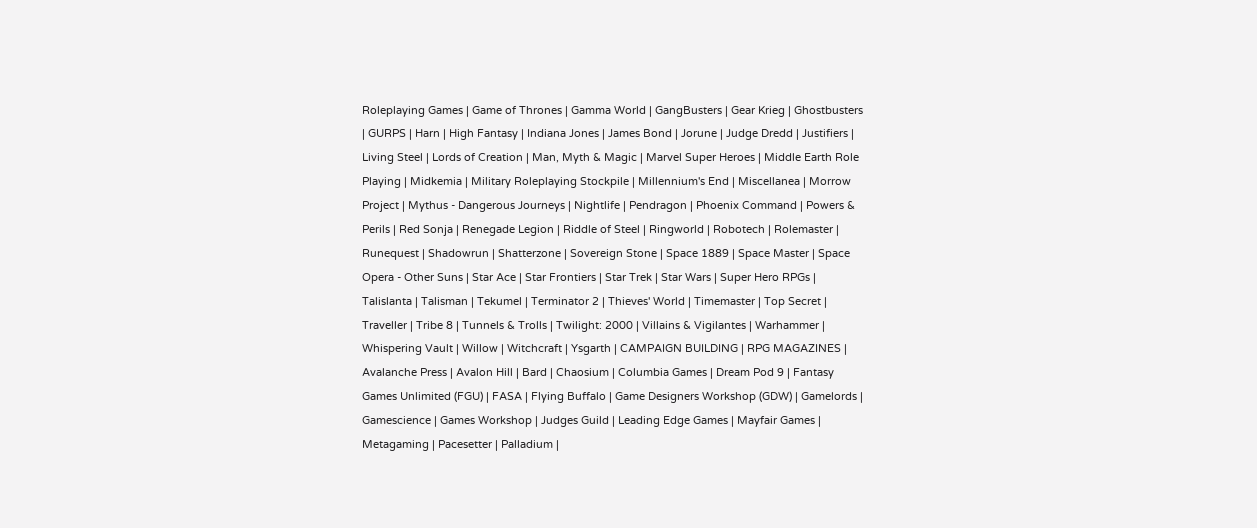Roleplaying Games | Game of Thrones | Gamma World | GangBusters | Gear Krieg | Ghostbusters | GURPS | Harn | High Fantasy | Indiana Jones | James Bond | Jorune | Judge Dredd | Justifiers | Living Steel | Lords of Creation | Man, Myth & Magic | Marvel Super Heroes | Middle Earth Role Playing | Midkemia | Military Roleplaying Stockpile | Millennium's End | Miscellanea | Morrow Project | Mythus - Dangerous Journeys | Nightlife | Pendragon | Phoenix Command | Powers & Perils | Red Sonja | Renegade Legion | Riddle of Steel | Ringworld | Robotech | Rolemaster | Runequest | Shadowrun | Shatterzone | Sovereign Stone | Space 1889 | Space Master | Space Opera - Other Suns | Star Ace | Star Frontiers | Star Trek | Star Wars | Super Hero RPGs | Talislanta | Talisman | Tekumel | Terminator 2 | Thieves' World | Timemaster | Top Secret | Traveller | Tribe 8 | Tunnels & Trolls | Twilight: 2000 | Villains & Vigilantes | Warhammer | Whispering Vault | Willow | Witchcraft | Ysgarth | CAMPAIGN BUILDING | RPG MAGAZINES | Avalanche Press | Avalon Hill | Bard | Chaosium | Columbia Games | Dream Pod 9 | Fantasy Games Unlimited (FGU) | FASA | Flying Buffalo | Game Designers Workshop (GDW) | Gamelords | Gamescience | Games Workshop | Judges Guild | Leading Edge Games | Mayfair Games | Metagaming | Pacesetter | Palladium |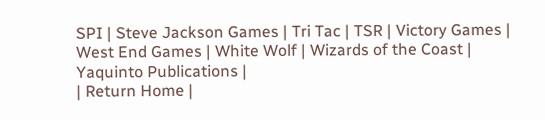SPI | Steve Jackson Games | Tri Tac | TSR | Victory Games | West End Games | White Wolf | Wizards of the Coast | Yaquinto Publications |
| Return Home |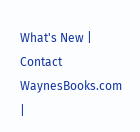What's New | Contact WaynesBooks.com |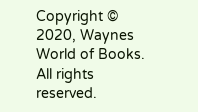Copyright © 2020, Waynes World of Books. All rights reserved.